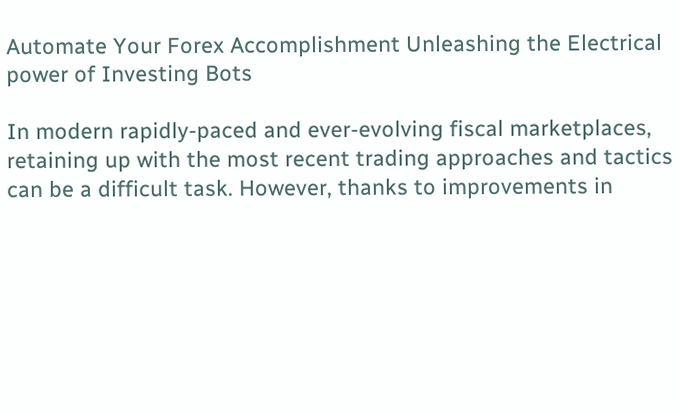Automate Your Forex Accomplishment Unleashing the Electrical power of Investing Bots

In modern rapidly-paced and ever-evolving fiscal marketplaces, retaining up with the most recent trading approaches and tactics can be a difficult task. However, thanks to improvements in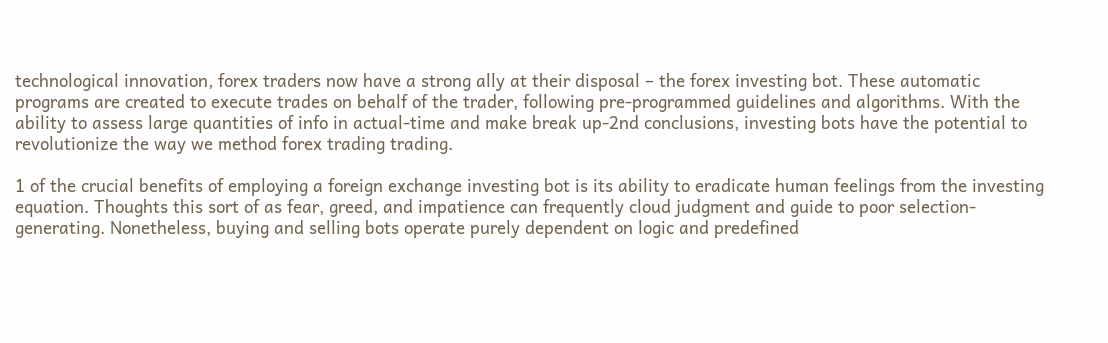technological innovation, forex traders now have a strong ally at their disposal – the forex investing bot. These automatic programs are created to execute trades on behalf of the trader, following pre-programmed guidelines and algorithms. With the ability to assess large quantities of info in actual-time and make break up-2nd conclusions, investing bots have the potential to revolutionize the way we method forex trading trading.

1 of the crucial benefits of employing a foreign exchange investing bot is its ability to eradicate human feelings from the investing equation. Thoughts this sort of as fear, greed, and impatience can frequently cloud judgment and guide to poor selection-generating. Nonetheless, buying and selling bots operate purely dependent on logic and predefined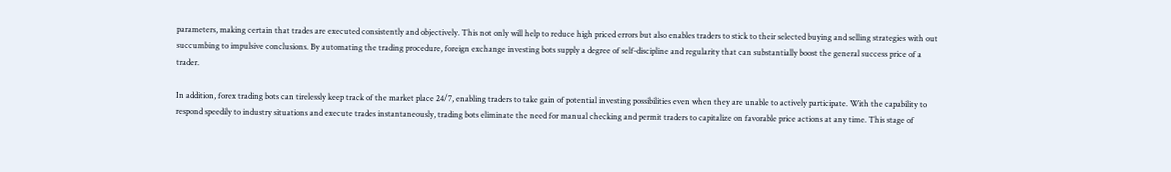parameters, making certain that trades are executed consistently and objectively. This not only will help to reduce high priced errors but also enables traders to stick to their selected buying and selling strategies with out succumbing to impulsive conclusions. By automating the trading procedure, foreign exchange investing bots supply a degree of self-discipline and regularity that can substantially boost the general success price of a trader.

In addition, forex trading bots can tirelessly keep track of the market place 24/7, enabling traders to take gain of potential investing possibilities even when they are unable to actively participate. With the capability to respond speedily to industry situations and execute trades instantaneously, trading bots eliminate the need for manual checking and permit traders to capitalize on favorable price actions at any time. This stage of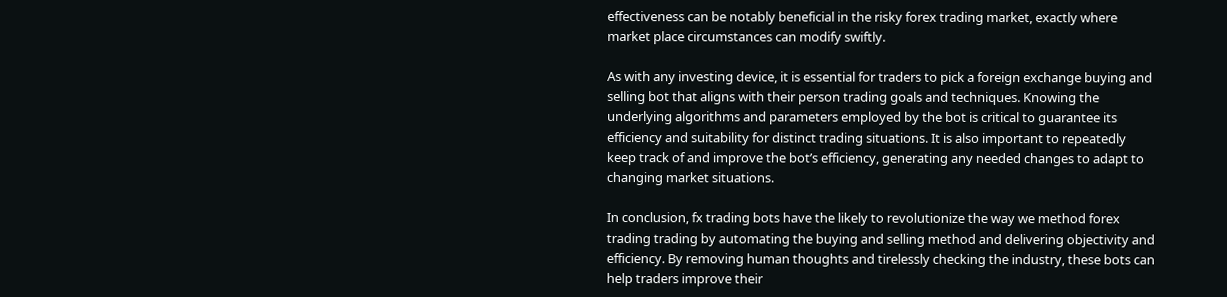effectiveness can be notably beneficial in the risky forex trading market, exactly where market place circumstances can modify swiftly.

As with any investing device, it is essential for traders to pick a foreign exchange buying and selling bot that aligns with their person trading goals and techniques. Knowing the underlying algorithms and parameters employed by the bot is critical to guarantee its efficiency and suitability for distinct trading situations. It is also important to repeatedly keep track of and improve the bot’s efficiency, generating any needed changes to adapt to changing market situations.

In conclusion, fx trading bots have the likely to revolutionize the way we method forex trading trading by automating the buying and selling method and delivering objectivity and efficiency. By removing human thoughts and tirelessly checking the industry, these bots can help traders improve their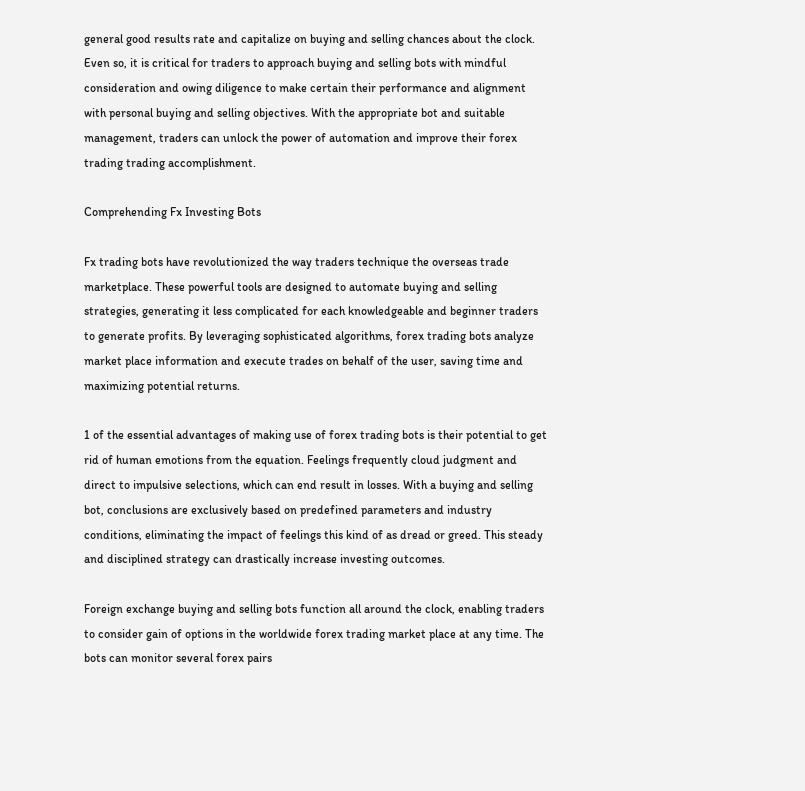general good results rate and capitalize on buying and selling chances about the clock. Even so, it is critical for traders to approach buying and selling bots with mindful consideration and owing diligence to make certain their performance and alignment with personal buying and selling objectives. With the appropriate bot and suitable management, traders can unlock the power of automation and improve their forex trading trading accomplishment.

Comprehending Fx Investing Bots

Fx trading bots have revolutionized the way traders technique the overseas trade marketplace. These powerful tools are designed to automate buying and selling strategies, generating it less complicated for each knowledgeable and beginner traders to generate profits. By leveraging sophisticated algorithms, forex trading bots analyze market place information and execute trades on behalf of the user, saving time and maximizing potential returns.

1 of the essential advantages of making use of forex trading bots is their potential to get rid of human emotions from the equation. Feelings frequently cloud judgment and direct to impulsive selections, which can end result in losses. With a buying and selling bot, conclusions are exclusively based on predefined parameters and industry conditions, eliminating the impact of feelings this kind of as dread or greed. This steady and disciplined strategy can drastically increase investing outcomes.

Foreign exchange buying and selling bots function all around the clock, enabling traders to consider gain of options in the worldwide forex trading market place at any time. The bots can monitor several forex pairs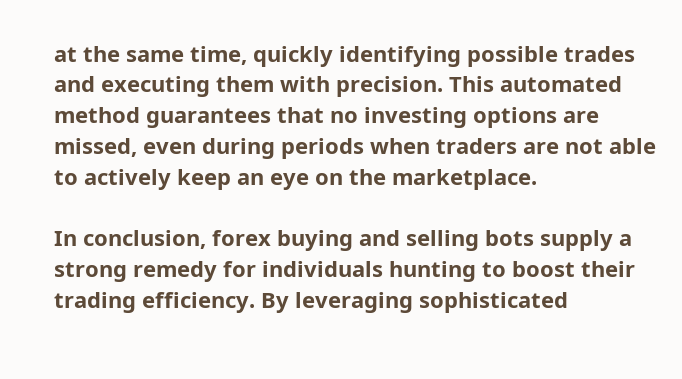at the same time, quickly identifying possible trades and executing them with precision. This automated method guarantees that no investing options are missed, even during periods when traders are not able to actively keep an eye on the marketplace.

In conclusion, forex buying and selling bots supply a strong remedy for individuals hunting to boost their trading efficiency. By leveraging sophisticated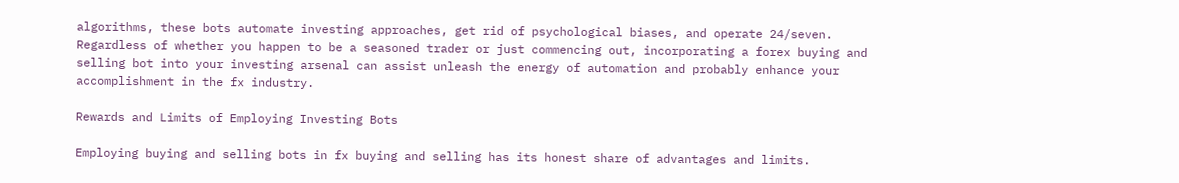algorithms, these bots automate investing approaches, get rid of psychological biases, and operate 24/seven. Regardless of whether you happen to be a seasoned trader or just commencing out, incorporating a forex buying and selling bot into your investing arsenal can assist unleash the energy of automation and probably enhance your accomplishment in the fx industry.

Rewards and Limits of Employing Investing Bots

Employing buying and selling bots in fx buying and selling has its honest share of advantages and limits.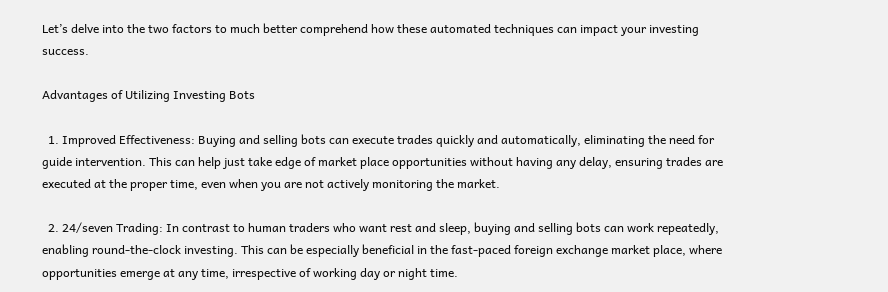Let’s delve into the two factors to much better comprehend how these automated techniques can impact your investing success.

Advantages of Utilizing Investing Bots

  1. Improved Effectiveness: Buying and selling bots can execute trades quickly and automatically, eliminating the need for guide intervention. This can help just take edge of market place opportunities without having any delay, ensuring trades are executed at the proper time, even when you are not actively monitoring the market.

  2. 24/seven Trading: In contrast to human traders who want rest and sleep, buying and selling bots can work repeatedly, enabling round-the-clock investing. This can be especially beneficial in the fast-paced foreign exchange market place, where opportunities emerge at any time, irrespective of working day or night time.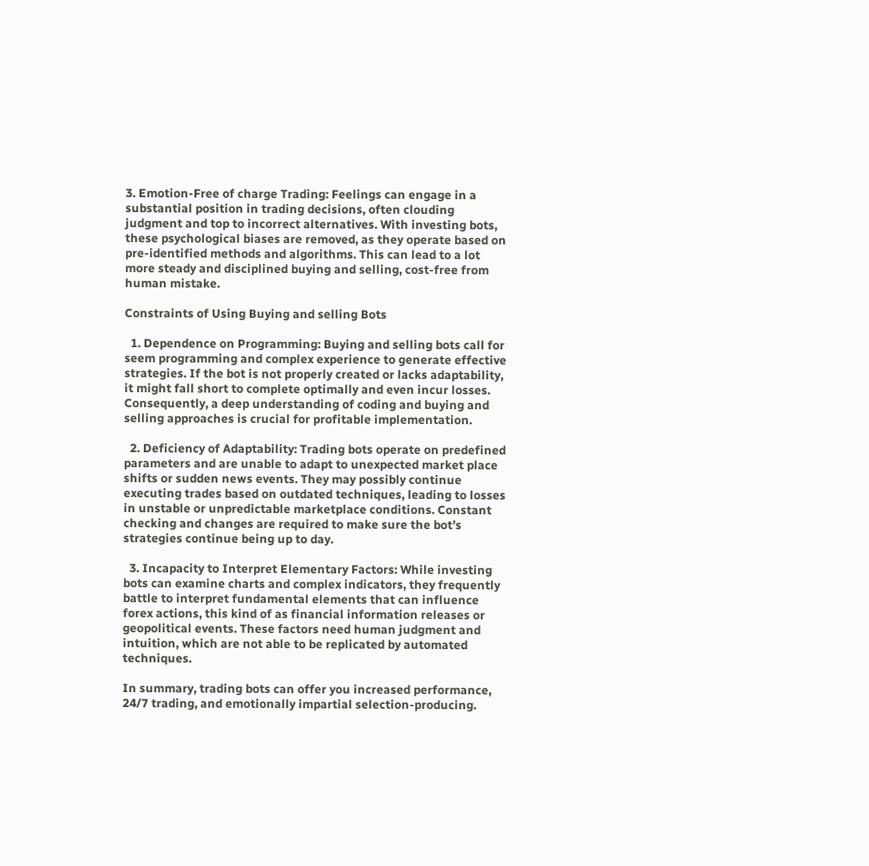3. Emotion-Free of charge Trading: Feelings can engage in a substantial position in trading decisions, often clouding judgment and top to incorrect alternatives. With investing bots, these psychological biases are removed, as they operate based on pre-identified methods and algorithms. This can lead to a lot more steady and disciplined buying and selling, cost-free from human mistake.

Constraints of Using Buying and selling Bots

  1. Dependence on Programming: Buying and selling bots call for seem programming and complex experience to generate effective strategies. If the bot is not properly created or lacks adaptability, it might fall short to complete optimally and even incur losses. Consequently, a deep understanding of coding and buying and selling approaches is crucial for profitable implementation.

  2. Deficiency of Adaptability: Trading bots operate on predefined parameters and are unable to adapt to unexpected market place shifts or sudden news events. They may possibly continue executing trades based on outdated techniques, leading to losses in unstable or unpredictable marketplace conditions. Constant checking and changes are required to make sure the bot’s strategies continue being up to day.

  3. Incapacity to Interpret Elementary Factors: While investing bots can examine charts and complex indicators, they frequently battle to interpret fundamental elements that can influence forex actions, this kind of as financial information releases or geopolitical events. These factors need human judgment and intuition, which are not able to be replicated by automated techniques.

In summary, trading bots can offer you increased performance, 24/7 trading, and emotionally impartial selection-producing.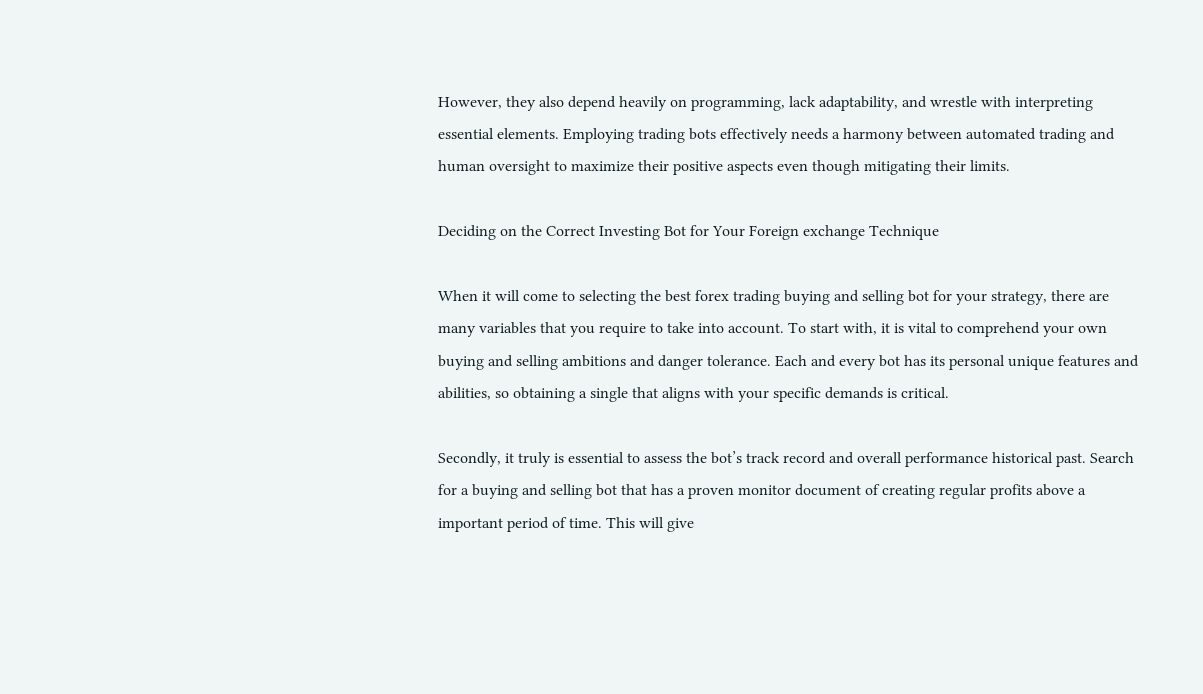However, they also depend heavily on programming, lack adaptability, and wrestle with interpreting essential elements. Employing trading bots effectively needs a harmony between automated trading and human oversight to maximize their positive aspects even though mitigating their limits.

Deciding on the Correct Investing Bot for Your Foreign exchange Technique

When it will come to selecting the best forex trading buying and selling bot for your strategy, there are many variables that you require to take into account. To start with, it is vital to comprehend your own buying and selling ambitions and danger tolerance. Each and every bot has its personal unique features and abilities, so obtaining a single that aligns with your specific demands is critical.

Secondly, it truly is essential to assess the bot’s track record and overall performance historical past. Search for a buying and selling bot that has a proven monitor document of creating regular profits above a important period of time. This will give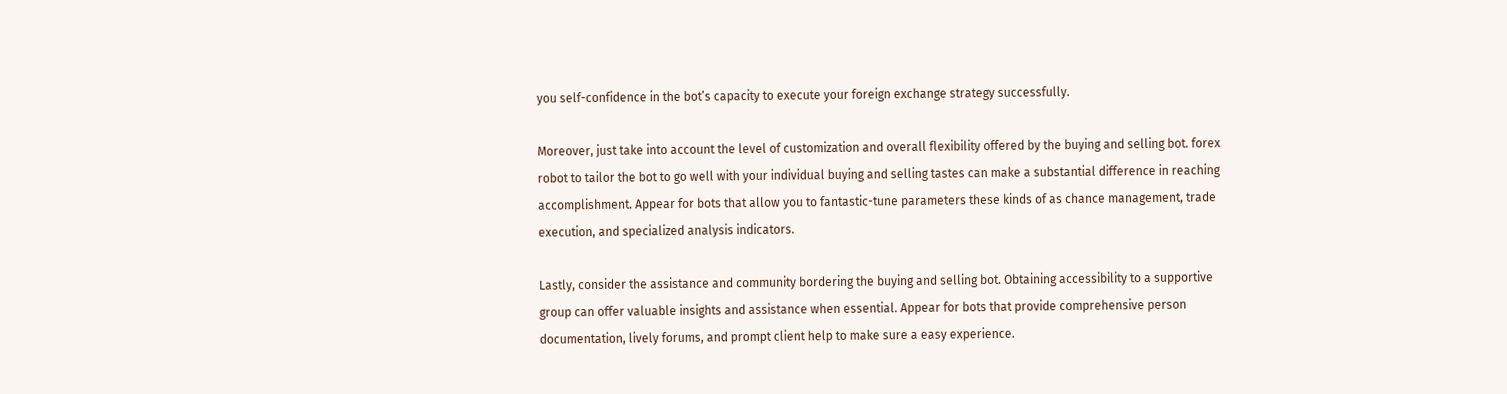you self-confidence in the bot’s capacity to execute your foreign exchange strategy successfully.

Moreover, just take into account the level of customization and overall flexibility offered by the buying and selling bot. forex robot to tailor the bot to go well with your individual buying and selling tastes can make a substantial difference in reaching accomplishment. Appear for bots that allow you to fantastic-tune parameters these kinds of as chance management, trade execution, and specialized analysis indicators.

Lastly, consider the assistance and community bordering the buying and selling bot. Obtaining accessibility to a supportive group can offer valuable insights and assistance when essential. Appear for bots that provide comprehensive person documentation, lively forums, and prompt client help to make sure a easy experience.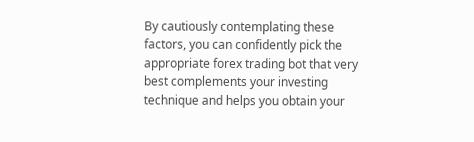By cautiously contemplating these factors, you can confidently pick the appropriate forex trading bot that very best complements your investing technique and helps you obtain your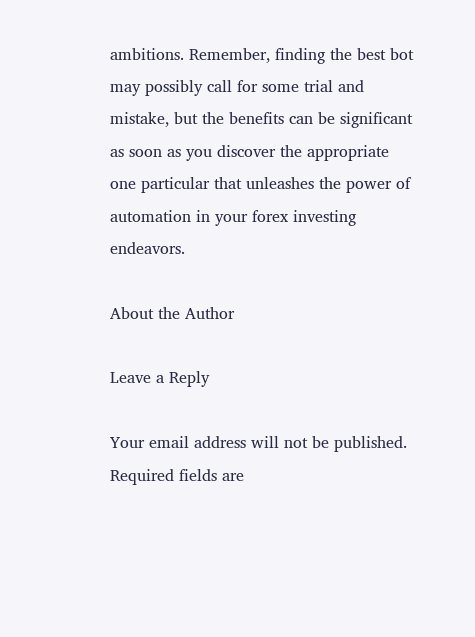ambitions. Remember, finding the best bot may possibly call for some trial and mistake, but the benefits can be significant as soon as you discover the appropriate one particular that unleashes the power of automation in your forex investing endeavors.

About the Author

Leave a Reply

Your email address will not be published. Required fields are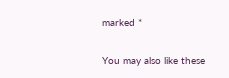marked *

You may also like these